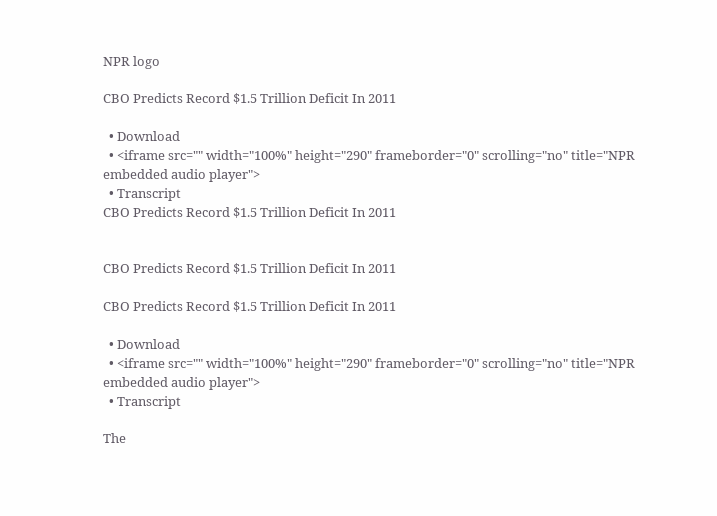NPR logo

CBO Predicts Record $1.5 Trillion Deficit In 2011

  • Download
  • <iframe src="" width="100%" height="290" frameborder="0" scrolling="no" title="NPR embedded audio player">
  • Transcript
CBO Predicts Record $1.5 Trillion Deficit In 2011


CBO Predicts Record $1.5 Trillion Deficit In 2011

CBO Predicts Record $1.5 Trillion Deficit In 2011

  • Download
  • <iframe src="" width="100%" height="290" frameborder="0" scrolling="no" title="NPR embedded audio player">
  • Transcript

The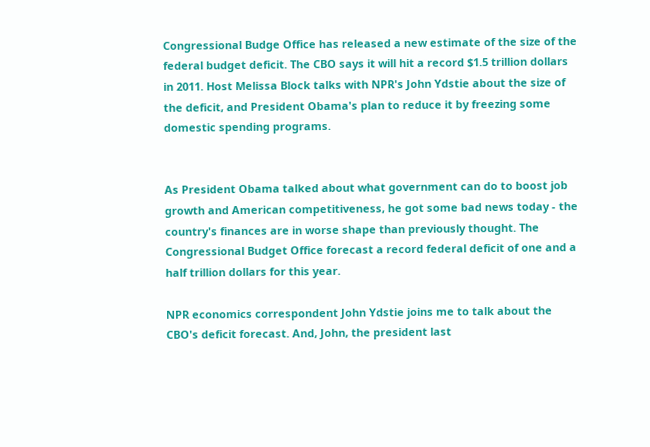Congressional Budge Office has released a new estimate of the size of the federal budget deficit. The CBO says it will hit a record $1.5 trillion dollars in 2011. Host Melissa Block talks with NPR's John Ydstie about the size of the deficit, and President Obama's plan to reduce it by freezing some domestic spending programs.


As President Obama talked about what government can do to boost job growth and American competitiveness, he got some bad news today - the country's finances are in worse shape than previously thought. The Congressional Budget Office forecast a record federal deficit of one and a half trillion dollars for this year.

NPR economics correspondent John Ydstie joins me to talk about the CBO's deficit forecast. And, John, the president last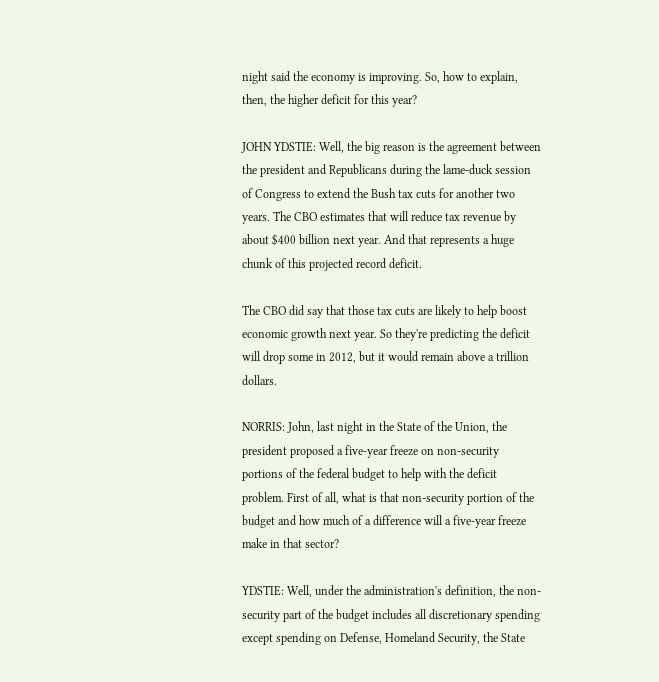night said the economy is improving. So, how to explain, then, the higher deficit for this year?

JOHN YDSTIE: Well, the big reason is the agreement between the president and Republicans during the lame-duck session of Congress to extend the Bush tax cuts for another two years. The CBO estimates that will reduce tax revenue by about $400 billion next year. And that represents a huge chunk of this projected record deficit.

The CBO did say that those tax cuts are likely to help boost economic growth next year. So they're predicting the deficit will drop some in 2012, but it would remain above a trillion dollars.

NORRIS: John, last night in the State of the Union, the president proposed a five-year freeze on non-security portions of the federal budget to help with the deficit problem. First of all, what is that non-security portion of the budget and how much of a difference will a five-year freeze make in that sector?

YDSTIE: Well, under the administration's definition, the non-security part of the budget includes all discretionary spending except spending on Defense, Homeland Security, the State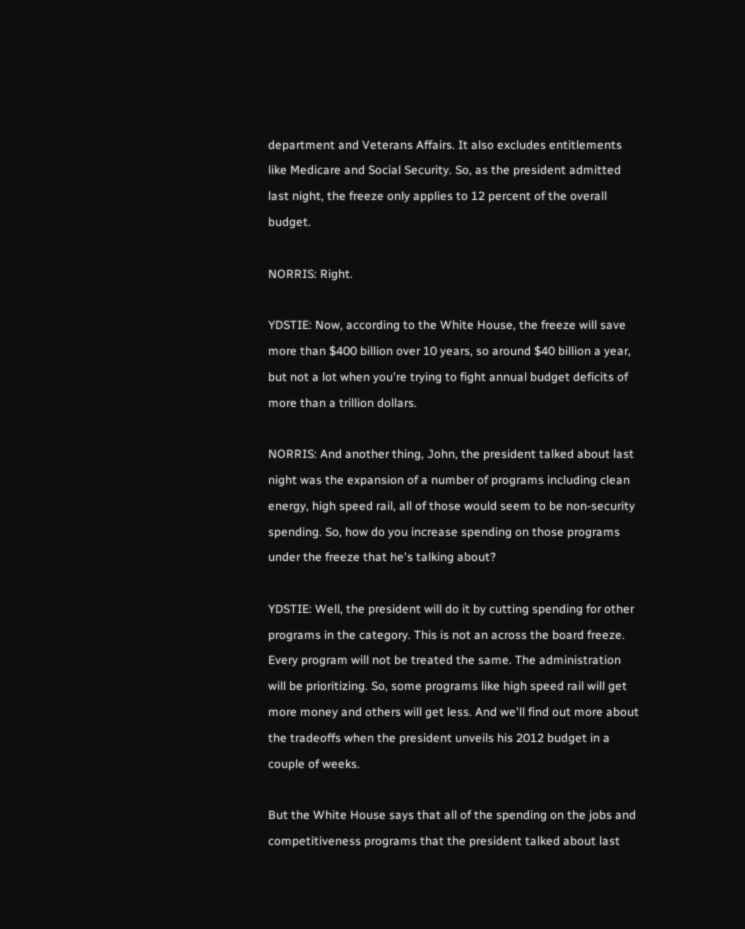department and Veterans Affairs. It also excludes entitlements like Medicare and Social Security. So, as the president admitted last night, the freeze only applies to 12 percent of the overall budget.

NORRIS: Right.

YDSTIE: Now, according to the White House, the freeze will save more than $400 billion over 10 years, so around $40 billion a year, but not a lot when you're trying to fight annual budget deficits of more than a trillion dollars.

NORRIS: And another thing, John, the president talked about last night was the expansion of a number of programs including clean energy, high speed rail, all of those would seem to be non-security spending. So, how do you increase spending on those programs under the freeze that he's talking about?

YDSTIE: Well, the president will do it by cutting spending for other programs in the category. This is not an across the board freeze. Every program will not be treated the same. The administration will be prioritizing. So, some programs like high speed rail will get more money and others will get less. And we'll find out more about the tradeoffs when the president unveils his 2012 budget in a couple of weeks.

But the White House says that all of the spending on the jobs and competitiveness programs that the president talked about last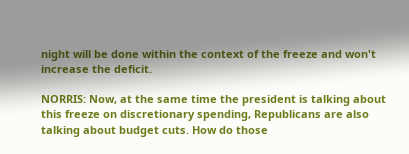night will be done within the context of the freeze and won't increase the deficit.

NORRIS: Now, at the same time the president is talking about this freeze on discretionary spending, Republicans are also talking about budget cuts. How do those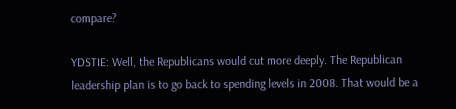compare?

YDSTIE: Well, the Republicans would cut more deeply. The Republican leadership plan is to go back to spending levels in 2008. That would be a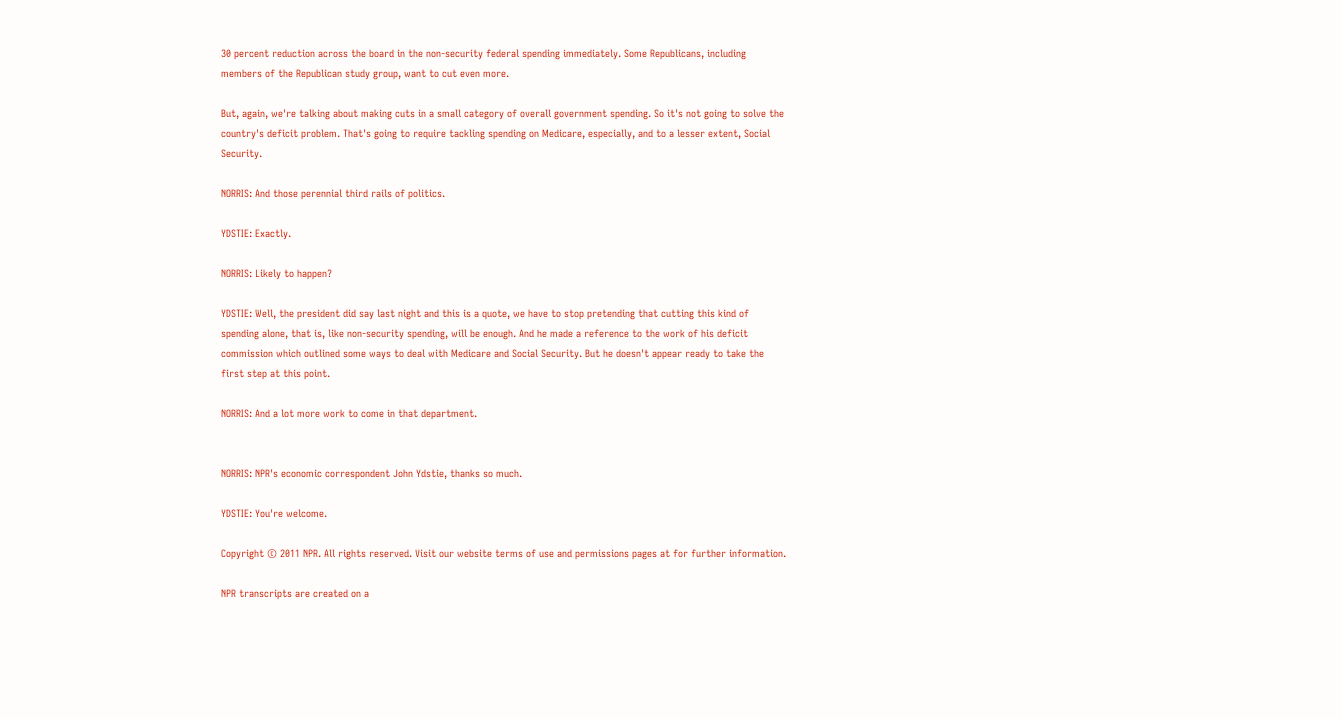30 percent reduction across the board in the non-security federal spending immediately. Some Republicans, including members of the Republican study group, want to cut even more.

But, again, we're talking about making cuts in a small category of overall government spending. So it's not going to solve the country's deficit problem. That's going to require tackling spending on Medicare, especially, and to a lesser extent, Social Security.

NORRIS: And those perennial third rails of politics.

YDSTIE: Exactly.

NORRIS: Likely to happen?

YDSTIE: Well, the president did say last night and this is a quote, we have to stop pretending that cutting this kind of spending alone, that is, like non-security spending, will be enough. And he made a reference to the work of his deficit commission which outlined some ways to deal with Medicare and Social Security. But he doesn't appear ready to take the first step at this point.

NORRIS: And a lot more work to come in that department.


NORRIS: NPR's economic correspondent John Ydstie, thanks so much.

YDSTIE: You're welcome.

Copyright © 2011 NPR. All rights reserved. Visit our website terms of use and permissions pages at for further information.

NPR transcripts are created on a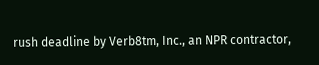rush deadline by Verb8tm, Inc., an NPR contractor,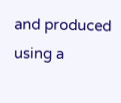and produced using a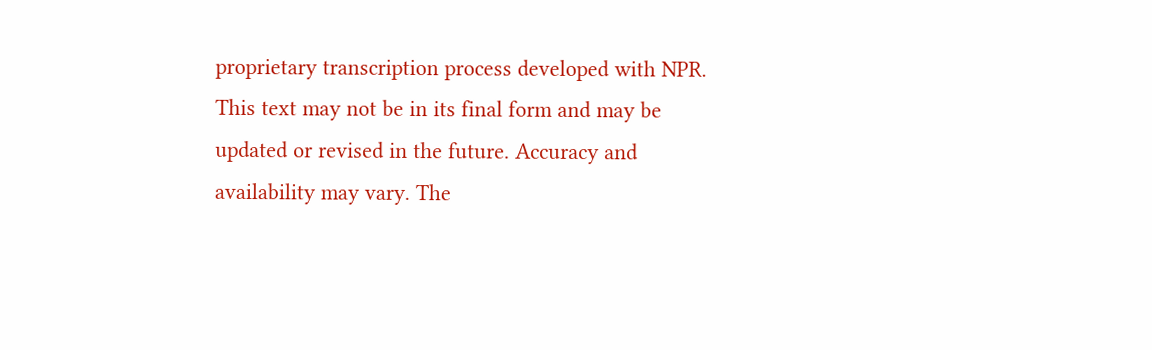proprietary transcription process developed with NPR. This text may not be in its final form and may be updated or revised in the future. Accuracy and availability may vary. The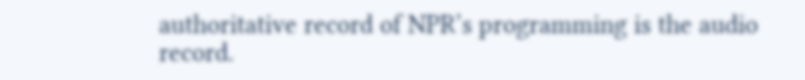authoritative record of NPR’s programming is the audio record.